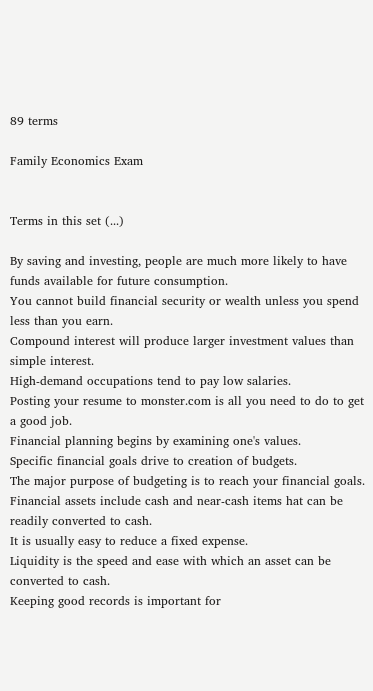89 terms

Family Economics Exam


Terms in this set (...)

By saving and investing, people are much more likely to have funds available for future consumption.
You cannot build financial security or wealth unless you spend less than you earn.
Compound interest will produce larger investment values than simple interest.
High-demand occupations tend to pay low salaries.
Posting your resume to monster.com is all you need to do to get a good job.
Financial planning begins by examining one's values.
Specific financial goals drive to creation of budgets.
The major purpose of budgeting is to reach your financial goals.
Financial assets include cash and near-cash items hat can be readily converted to cash.
It is usually easy to reduce a fixed expense.
Liquidity is the speed and ease with which an asset can be converted to cash.
Keeping good records is important for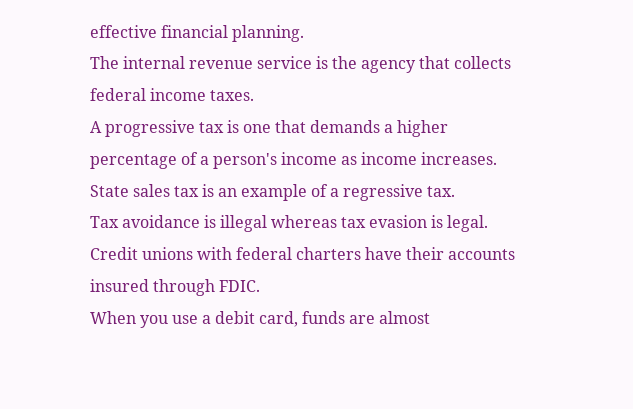effective financial planning.
The internal revenue service is the agency that collects federal income taxes.
A progressive tax is one that demands a higher percentage of a person's income as income increases.
State sales tax is an example of a regressive tax.
Tax avoidance is illegal whereas tax evasion is legal.
Credit unions with federal charters have their accounts insured through FDIC.
When you use a debit card, funds are almost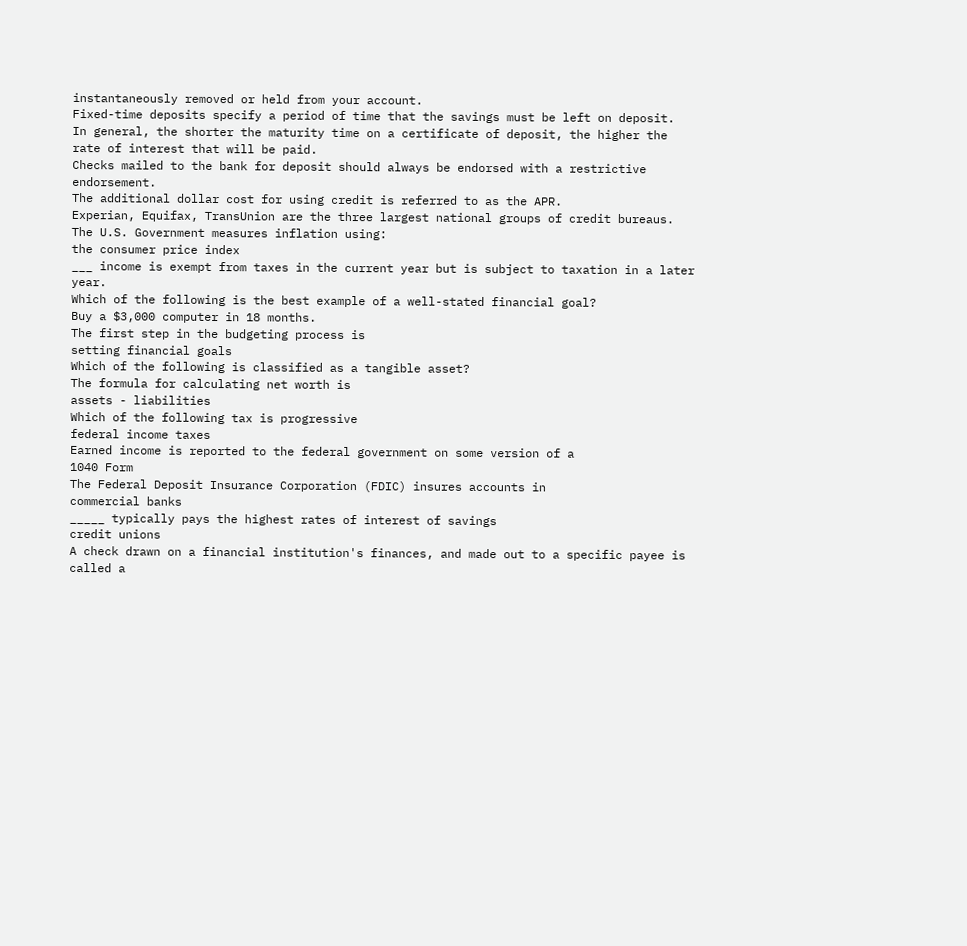instantaneously removed or held from your account.
Fixed-time deposits specify a period of time that the savings must be left on deposit.
In general, the shorter the maturity time on a certificate of deposit, the higher the rate of interest that will be paid.
Checks mailed to the bank for deposit should always be endorsed with a restrictive endorsement.
The additional dollar cost for using credit is referred to as the APR.
Experian, Equifax, TransUnion are the three largest national groups of credit bureaus.
The U.S. Government measures inflation using:
the consumer price index
___ income is exempt from taxes in the current year but is subject to taxation in a later year.
Which of the following is the best example of a well-stated financial goal?
Buy a $3,000 computer in 18 months.
The first step in the budgeting process is
setting financial goals
Which of the following is classified as a tangible asset?
The formula for calculating net worth is
assets - liabilities
Which of the following tax is progressive
federal income taxes
Earned income is reported to the federal government on some version of a
1040 Form
The Federal Deposit Insurance Corporation (FDIC) insures accounts in
commercial banks
_____ typically pays the highest rates of interest of savings
credit unions
A check drawn on a financial institution's finances, and made out to a specific payee is called a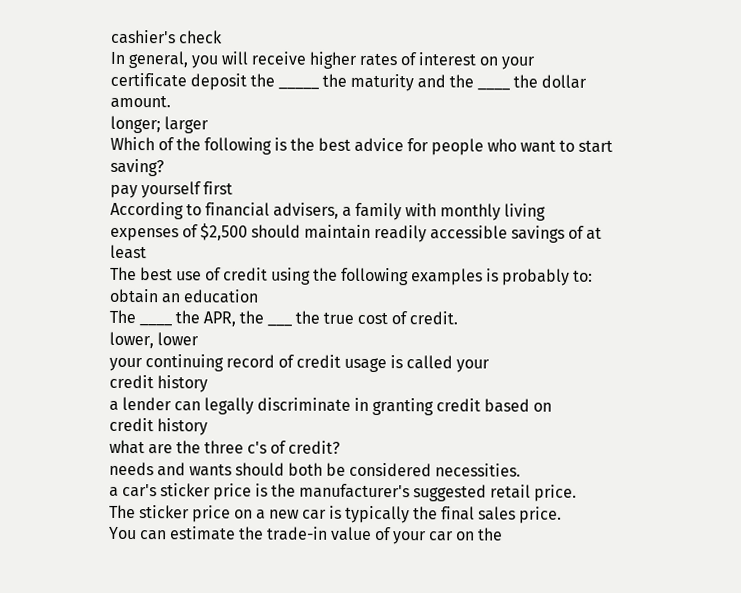cashier's check
In general, you will receive higher rates of interest on your certificate deposit the _____ the maturity and the ____ the dollar amount.
longer; larger
Which of the following is the best advice for people who want to start saving?
pay yourself first
According to financial advisers, a family with monthly living expenses of $2,500 should maintain readily accessible savings of at least
The best use of credit using the following examples is probably to:
obtain an education
The ____ the APR, the ___ the true cost of credit.
lower, lower
your continuing record of credit usage is called your
credit history
a lender can legally discriminate in granting credit based on
credit history
what are the three c's of credit?
needs and wants should both be considered necessities.
a car's sticker price is the manufacturer's suggested retail price.
The sticker price on a new car is typically the final sales price.
You can estimate the trade-in value of your car on the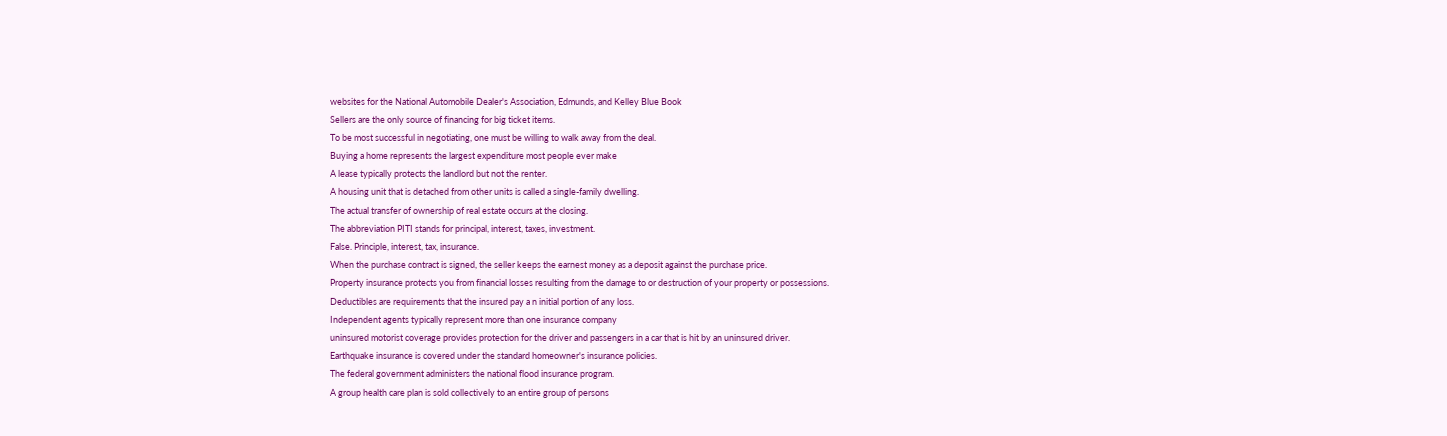websites for the National Automobile Dealer's Association, Edmunds, and Kelley Blue Book
Sellers are the only source of financing for big ticket items.
To be most successful in negotiating, one must be willing to walk away from the deal.
Buying a home represents the largest expenditure most people ever make
A lease typically protects the landlord but not the renter.
A housing unit that is detached from other units is called a single-family dwelling.
The actual transfer of ownership of real estate occurs at the closing.
The abbreviation PITI stands for principal, interest, taxes, investment.
False. Principle, interest, tax, insurance.
When the purchase contract is signed, the seller keeps the earnest money as a deposit against the purchase price.
Property insurance protects you from financial losses resulting from the damage to or destruction of your property or possessions.
Deductibles are requirements that the insured pay a n initial portion of any loss.
Independent agents typically represent more than one insurance company
uninsured motorist coverage provides protection for the driver and passengers in a car that is hit by an uninsured driver.
Earthquake insurance is covered under the standard homeowner's insurance policies.
The federal government administers the national flood insurance program.
A group health care plan is sold collectively to an entire group of persons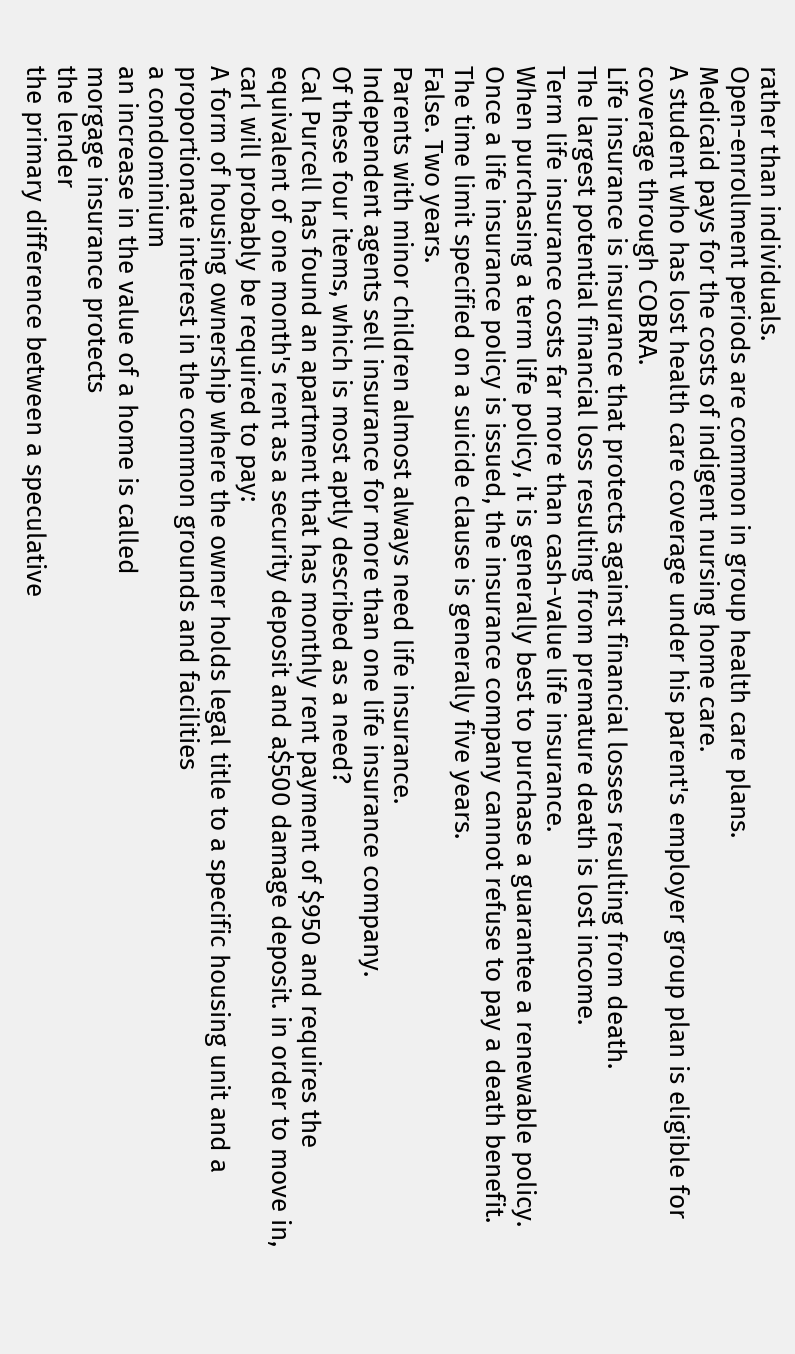rather than individuals.
Open-enrollment periods are common in group health care plans.
Medicaid pays for the costs of indigent nursing home care.
A student who has lost health care coverage under his parent's employer group plan is eligible for coverage through COBRA.
Life insurance is insurance that protects against financial losses resulting from death.
The largest potential financial loss resulting from premature death is lost income.
Term life insurance costs far more than cash-value life insurance.
When purchasing a term life policy, it is generally best to purchase a guarantee a renewable policy.
Once a life insurance policy is issued, the insurance company cannot refuse to pay a death benefit.
The time limit specified on a suicide clause is generally five years.
False. Two years.
Parents with minor children almost always need life insurance.
Independent agents sell insurance for more than one life insurance company.
Of these four items, which is most aptly described as a need?
Cal Purcell has found an apartment that has monthly rent payment of $950 and requires the equivalent of one month's rent as a security deposit and a$500 damage deposit. in order to move in, carl will probably be required to pay:
A form of housing ownership where the owner holds legal title to a specific housing unit and a proportionate interest in the common grounds and facilities
a condominium
an increase in the value of a home is called
morgage insurance protects
the lender
the primary difference between a speculative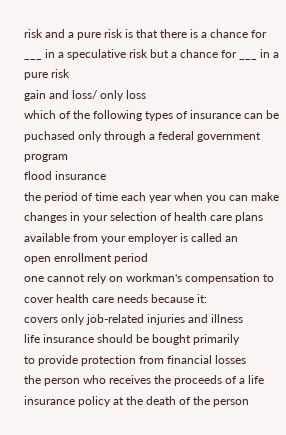risk and a pure risk is that there is a chance for ___ in a speculative risk but a chance for ___ in a pure risk
gain and loss/ only loss
which of the following types of insurance can be puchased only through a federal government program
flood insurance
the period of time each year when you can make changes in your selection of health care plans available from your employer is called an
open enrollment period
one cannot rely on workman's compensation to cover health care needs because it:
covers only job-related injuries and illness
life insurance should be bought primarily
to provide protection from financial losses
the person who receives the proceeds of a life insurance policy at the death of the person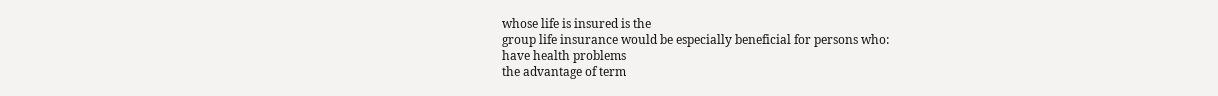whose life is insured is the
group life insurance would be especially beneficial for persons who:
have health problems
the advantage of term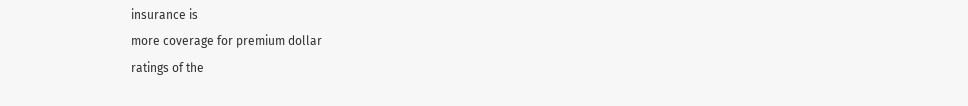insurance is
more coverage for premium dollar
ratings of the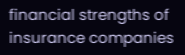financial strengths of insurance companies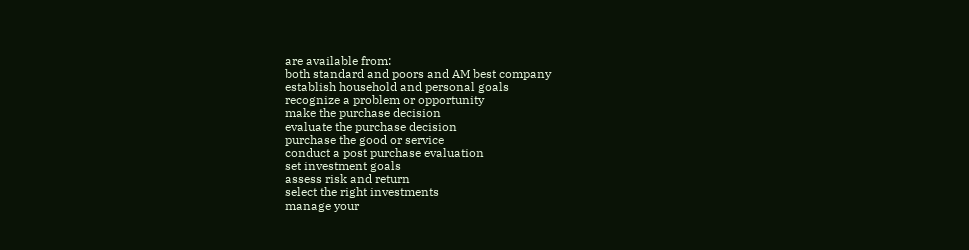are available from:
both standard and poors and AM best company
establish household and personal goals
recognize a problem or opportunity
make the purchase decision
evaluate the purchase decision
purchase the good or service
conduct a post purchase evaluation
set investment goals
assess risk and return
select the right investments
manage your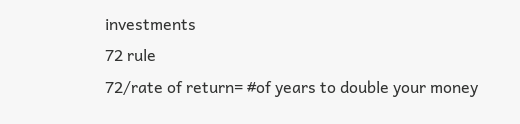investments
72 rule
72/rate of return= #of years to double your money